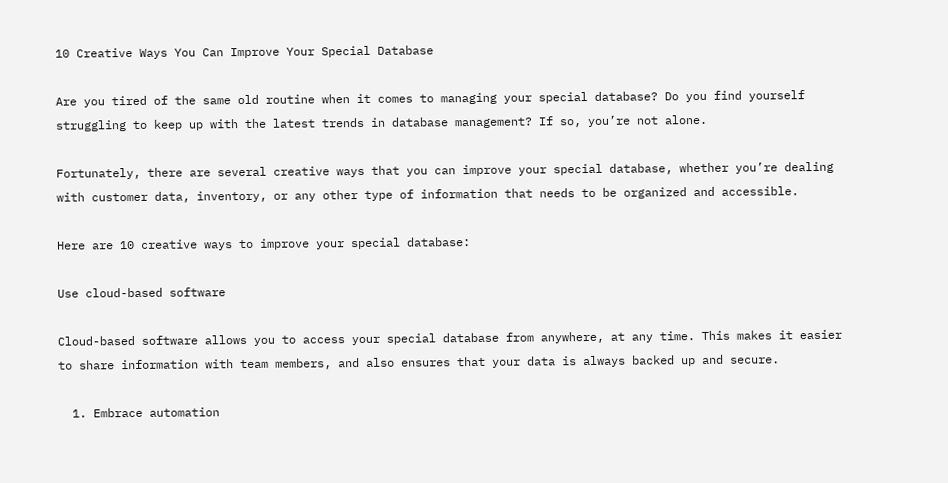10 Creative Ways You Can Improve Your Special Database

Are you tired of the same old routine when it comes to managing your special database? Do you find yourself struggling to keep up with the latest trends in database management? If so, you’re not alone.

Fortunately, there are several creative ways that you can improve your special database, whether you’re dealing with customer data, inventory, or any other type of information that needs to be organized and accessible.

Here are 10 creative ways to improve your special database:

Use cloud-based software

Cloud-based software allows you to access your special database from anywhere, at any time. This makes it easier to share information with team members, and also ensures that your data is always backed up and secure.

  1. Embrace automation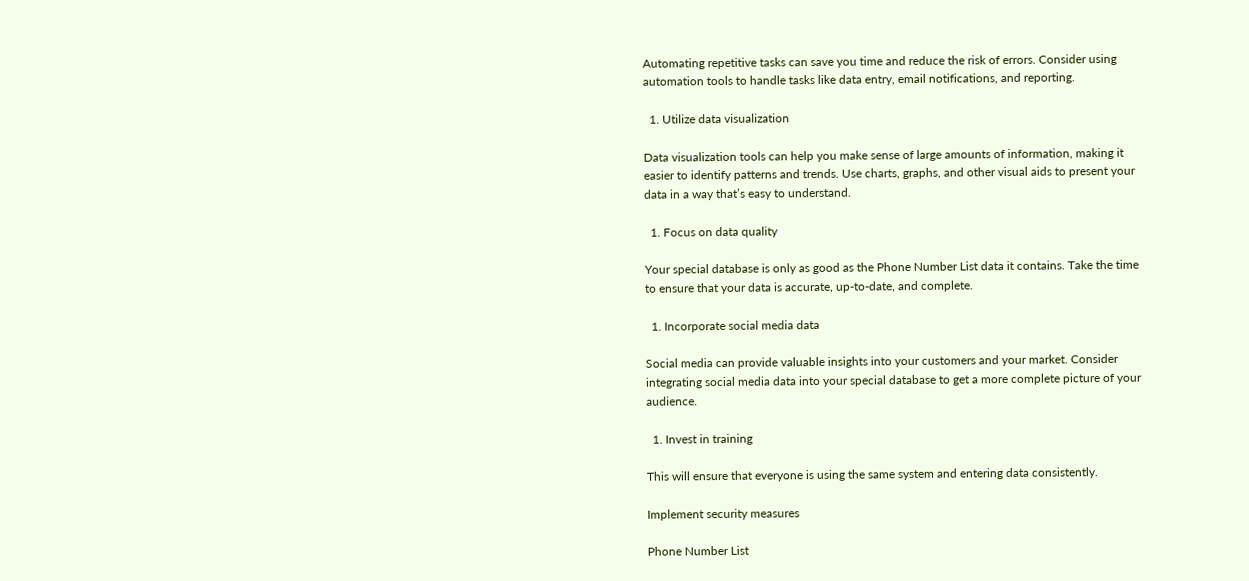Automating repetitive tasks can save you time and reduce the risk of errors. Consider using automation tools to handle tasks like data entry, email notifications, and reporting.

  1. Utilize data visualization

Data visualization tools can help you make sense of large amounts of information, making it easier to identify patterns and trends. Use charts, graphs, and other visual aids to present your data in a way that’s easy to understand.

  1. Focus on data quality

Your special database is only as good as the Phone Number List data it contains. Take the time to ensure that your data is accurate, up-to-date, and complete.

  1. Incorporate social media data

Social media can provide valuable insights into your customers and your market. Consider integrating social media data into your special database to get a more complete picture of your audience.

  1. Invest in training

This will ensure that everyone is using the same system and entering data consistently.

Implement security measures

Phone Number List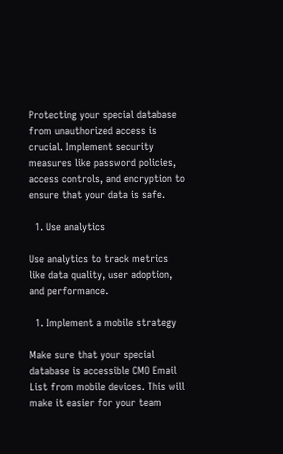Protecting your special database from unauthorized access is crucial. Implement security measures like password policies, access controls, and encryption to ensure that your data is safe.

  1. Use analytics

Use analytics to track metrics like data quality, user adoption, and performance.

  1. Implement a mobile strategy

Make sure that your special database is accessible CMO Email List from mobile devices. This will make it easier for your team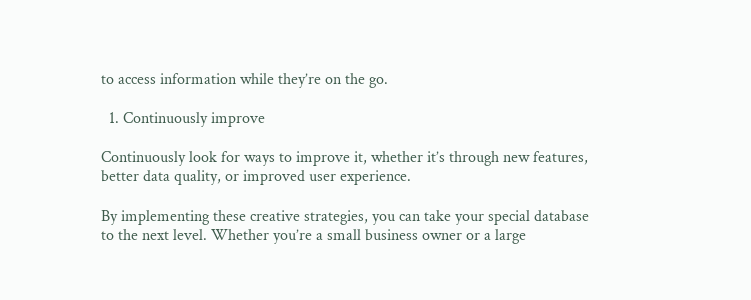to access information while they’re on the go.

  1. Continuously improve

Continuously look for ways to improve it, whether it’s through new features, better data quality, or improved user experience.

By implementing these creative strategies, you can take your special database to the next level. Whether you’re a small business owner or a large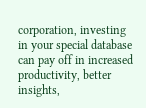corporation, investing in your special database can pay off in increased productivity, better insights,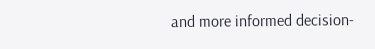and more informed decision-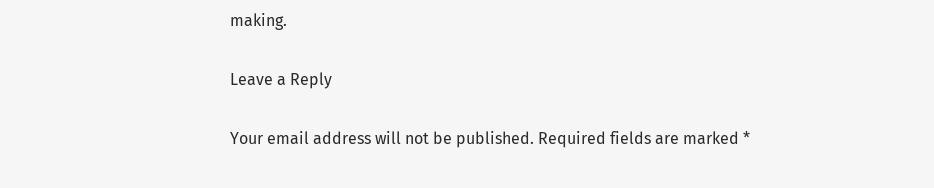making.

Leave a Reply

Your email address will not be published. Required fields are marked *